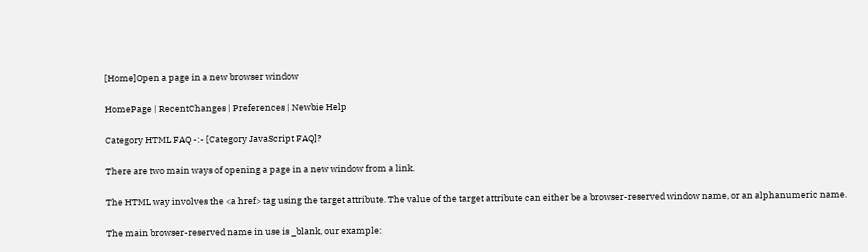[Home]Open a page in a new browser window

HomePage | RecentChanges | Preferences | Newbie Help

Category HTML FAQ -:- [Category JavaScript FAQ]?

There are two main ways of opening a page in a new window from a link.

The HTML way involves the <a href> tag using the target attribute. The value of the target attribute can either be a browser-reserved window name, or an alphanumeric name.

The main browser-reserved name in use is _blank, our example: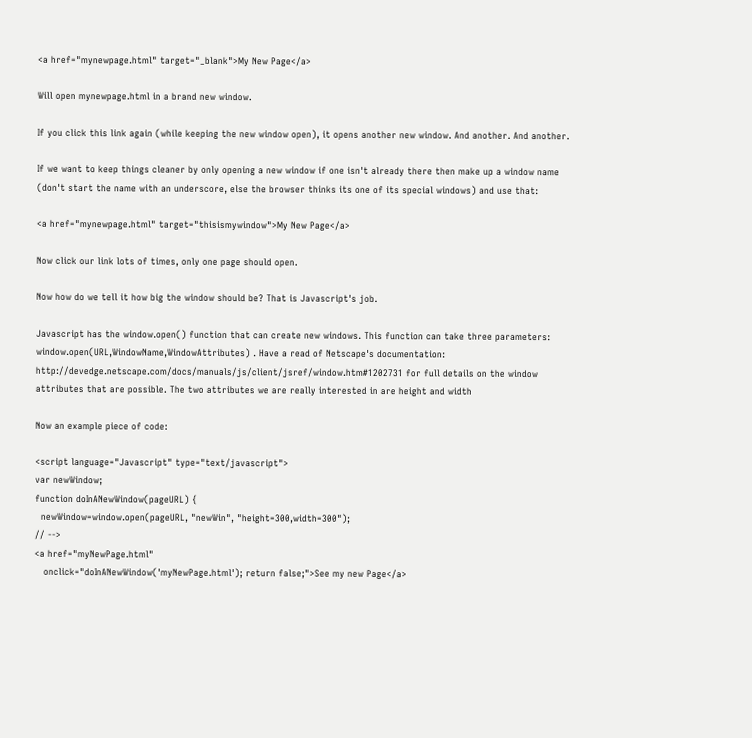<a href="mynewpage.html" target="_blank">My New Page</a>

Will open mynewpage.html in a brand new window.

If you click this link again (while keeping the new window open), it opens another new window. And another. And another.

If we want to keep things cleaner by only opening a new window if one isn't already there then make up a window name (don't start the name with an underscore, else the browser thinks its one of its special windows) and use that:

<a href="mynewpage.html" target="thisismywindow">My New Page</a>

Now click our link lots of times, only one page should open.

Now how do we tell it how big the window should be? That is Javascript's job.

Javascript has the window.open() function that can create new windows. This function can take three parameters: window.open(URL,WindowName,WindowAttributes) . Have a read of Netscape's documentation: http://devedge.netscape.com/docs/manuals/js/client/jsref/window.htm#1202731 for full details on the window attributes that are possible. The two attributes we are really interested in are height and width

Now an example piece of code:

<script language="Javascript" type="text/javascript">
var newWindow;
function doInANewWindow(pageURL) {
  newWindow=window.open(pageURL, "newWin", "height=300,width=300");
// -->
<a href="myNewPage.html"
   onclick="doInANewWindow('myNewPage.html'); return false;">See my new Page</a>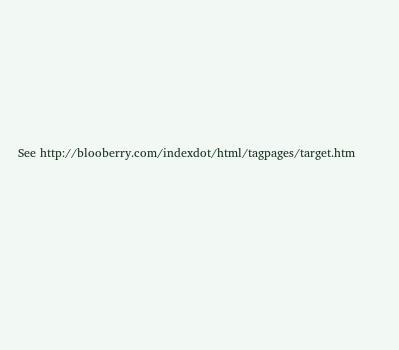See http://blooberry.com/indexdot/html/tagpages/target.htm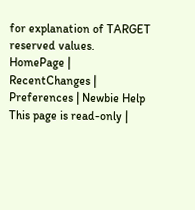for explanation of TARGET reserved values.
HomePage | RecentChanges | Preferences | Newbie Help
This page is read-only |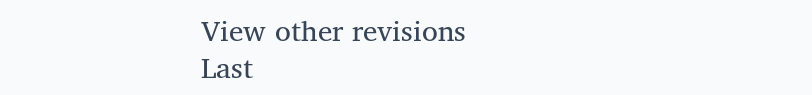View other revisions
Last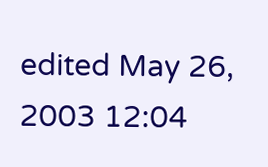edited May 26, 2003 12:04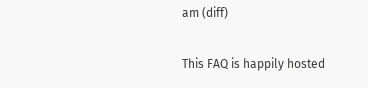am (diff)

This FAQ is happily hosted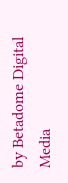by Betadome Digital Media